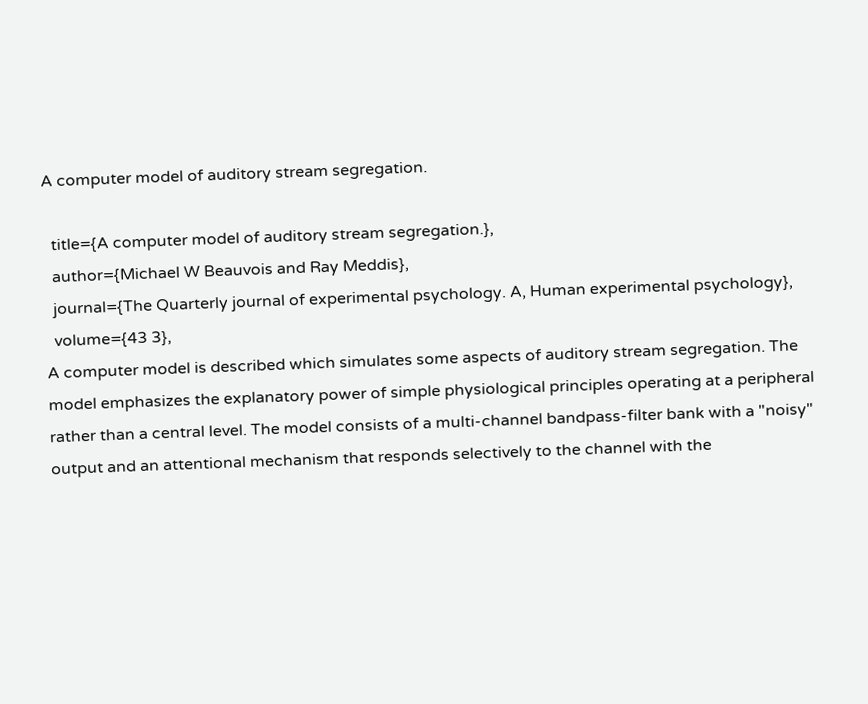A computer model of auditory stream segregation.

  title={A computer model of auditory stream segregation.},
  author={Michael W Beauvois and Ray Meddis},
  journal={The Quarterly journal of experimental psychology. A, Human experimental psychology},
  volume={43 3},
A computer model is described which simulates some aspects of auditory stream segregation. The model emphasizes the explanatory power of simple physiological principles operating at a peripheral rather than a central level. The model consists of a multi-channel bandpass-filter bank with a "noisy" output and an attentional mechanism that responds selectively to the channel with the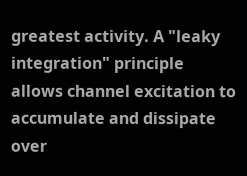greatest activity. A "leaky integration" principle allows channel excitation to accumulate and dissipate over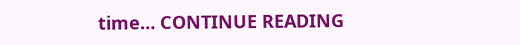time… CONTINUE READING